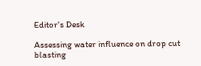Editor's Desk

Assessing water influence on drop cut blasting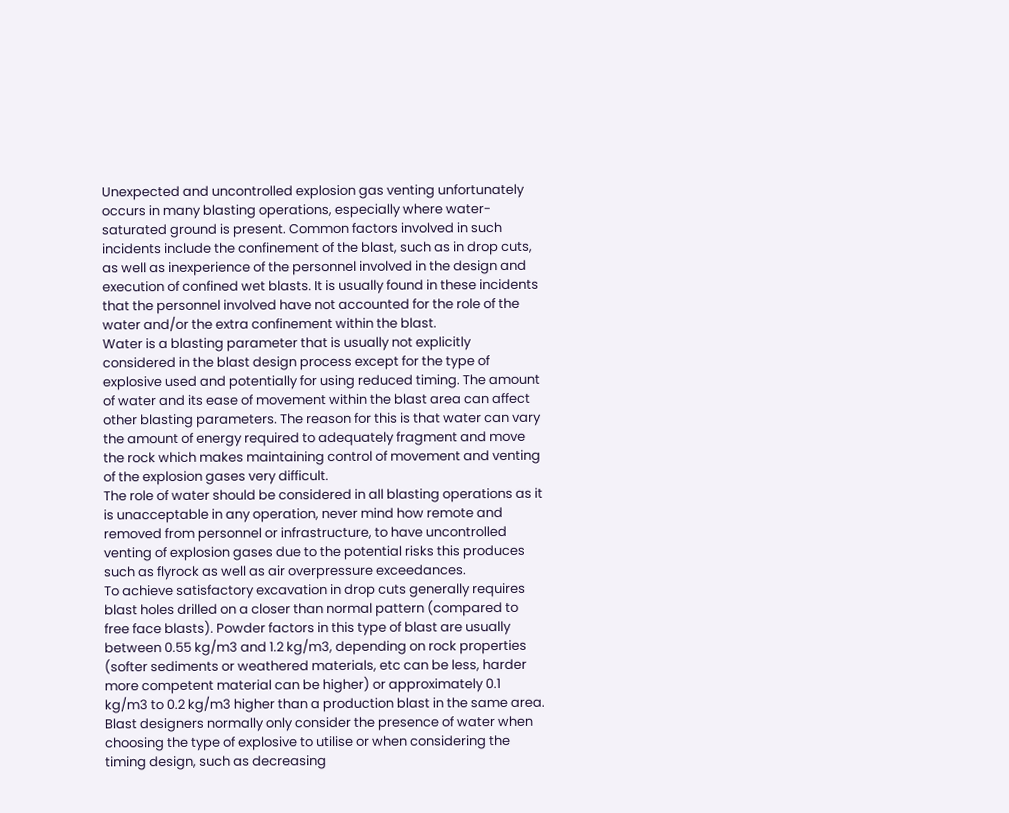Unexpected and uncontrolled explosion gas venting unfortunately occurs in many blasting operations, especially where water-saturated ground is present. Common factors involved in such incidents include the confinement of the blast, such as in drop cuts, as well as inexperience of the personnel involved in the design and execution of confined wet blasts. It is usually found in these incidents that the personnel involved have not accounted for the role of the water and/or the extra confinement within the blast.
Water is a blasting parameter that is usually not explicitly considered in the blast design process except for the type of explosive used and potentially for using reduced timing. The amount of water and its ease of movement within the blast area can affect other blasting parameters. The reason for this is that water can vary the amount of energy required to adequately fragment and move the rock which makes maintaining control of movement and venting of the explosion gases very difficult.
The role of water should be considered in all blasting operations as it is unacceptable in any operation, never mind how remote and removed from personnel or infrastructure, to have uncontrolled venting of explosion gases due to the potential risks this produces such as flyrock as well as air overpressure exceedances.
To achieve satisfactory excavation in drop cuts generally requires blast holes drilled on a closer than normal pattern (compared to free face blasts). Powder factors in this type of blast are usually between 0.55 kg/m3 and 1.2 kg/m3, depending on rock properties (softer sediments or weathered materials, etc can be less, harder more competent material can be higher) or approximately 0.1 kg/m3 to 0.2 kg/m3 higher than a production blast in the same area.
Blast designers normally only consider the presence of water when choosing the type of explosive to utilise or when considering the timing design, such as decreasing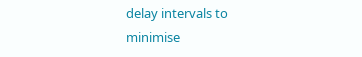delay intervals to minimise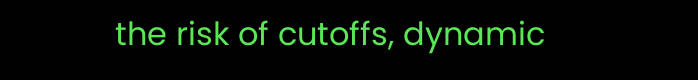the risk of cutoffs, dynamic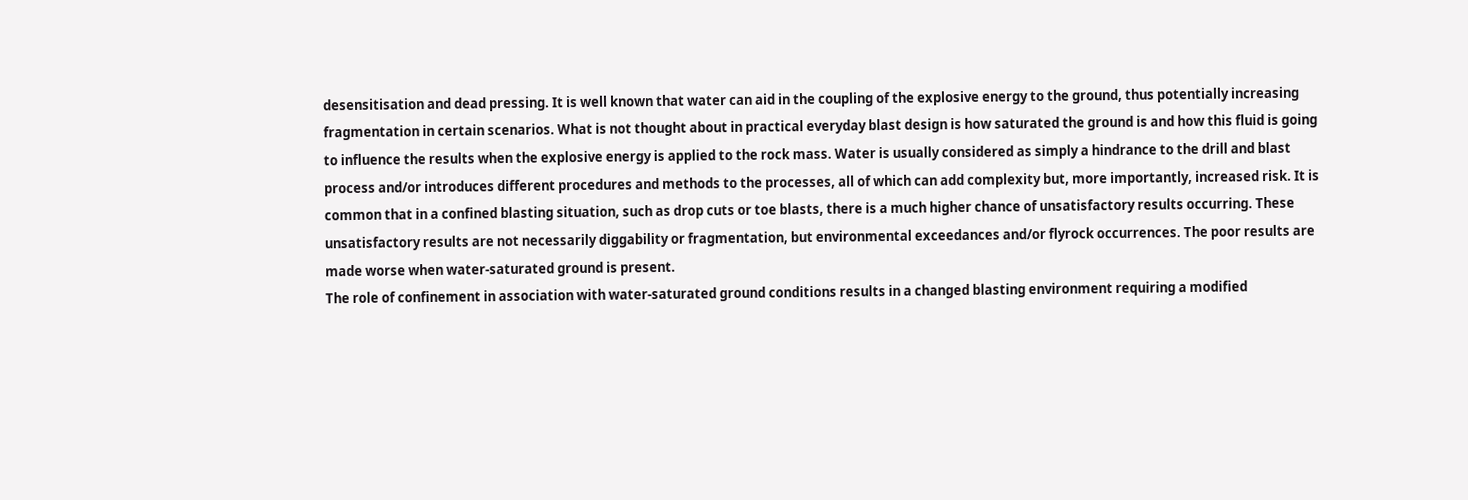desensitisation and dead pressing. It is well known that water can aid in the coupling of the explosive energy to the ground, thus potentially increasing fragmentation in certain scenarios. What is not thought about in practical everyday blast design is how saturated the ground is and how this fluid is going to influence the results when the explosive energy is applied to the rock mass. Water is usually considered as simply a hindrance to the drill and blast process and/or introduces different procedures and methods to the processes, all of which can add complexity but, more importantly, increased risk. It is common that in a confined blasting situation, such as drop cuts or toe blasts, there is a much higher chance of unsatisfactory results occurring. These unsatisfactory results are not necessarily diggability or fragmentation, but environmental exceedances and/or flyrock occurrences. The poor results are made worse when water-saturated ground is present.
The role of confinement in association with water-saturated ground conditions results in a changed blasting environment requiring a modified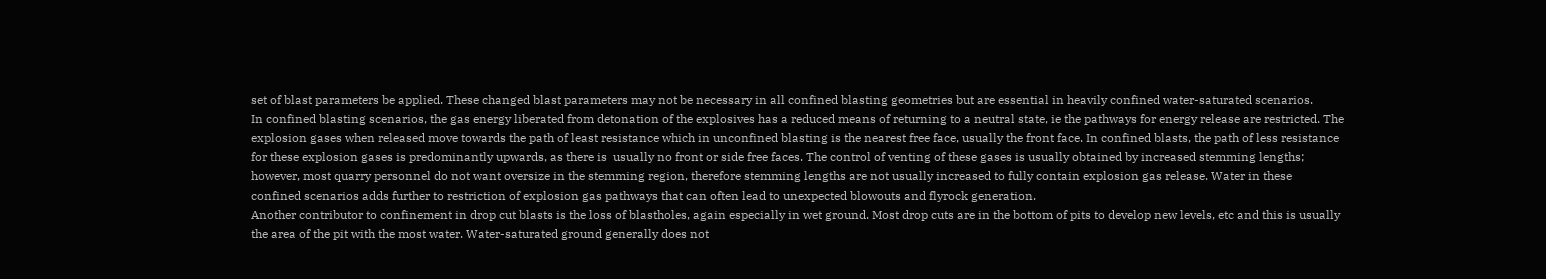set of blast parameters be applied. These changed blast parameters may not be necessary in all confined blasting geometries but are essential in heavily confined water-saturated scenarios.
In confined blasting scenarios, the gas energy liberated from detonation of the explosives has a reduced means of returning to a neutral state, ie the pathways for energy release are restricted. The explosion gases when released move towards the path of least resistance which in unconfined blasting is the nearest free face, usually the front face. In confined blasts, the path of less resistance for these explosion gases is predominantly upwards, as there is  usually no front or side free faces. The control of venting of these gases is usually obtained by increased stemming lengths; however, most quarry personnel do not want oversize in the stemming region, therefore stemming lengths are not usually increased to fully contain explosion gas release. Water in these confined scenarios adds further to restriction of explosion gas pathways that can often lead to unexpected blowouts and flyrock generation.
Another contributor to confinement in drop cut blasts is the loss of blastholes, again especially in wet ground. Most drop cuts are in the bottom of pits to develop new levels, etc and this is usually the area of the pit with the most water. Water-saturated ground generally does not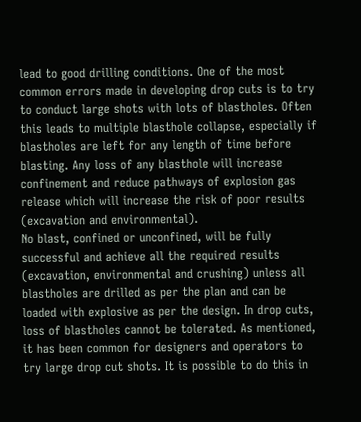lead to good drilling conditions. One of the most common errors made in developing drop cuts is to try to conduct large shots with lots of blastholes. Often this leads to multiple blasthole collapse, especially if blastholes are left for any length of time before blasting. Any loss of any blasthole will increase confinement and reduce pathways of explosion gas release which will increase the risk of poor results (excavation and environmental).
No blast, confined or unconfined, will be fully successful and achieve all the required results (excavation, environmental and crushing) unless all blastholes are drilled as per the plan and can be loaded with explosive as per the design. In drop cuts, loss of blastholes cannot be tolerated. As mentioned, it has been common for designers and operators to try large drop cut shots. It is possible to do this in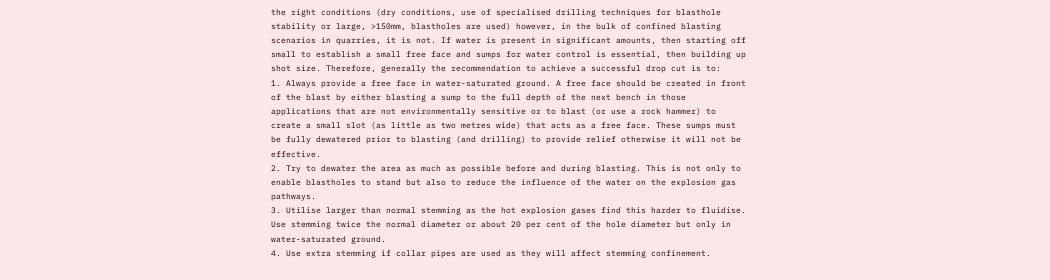the right conditions (dry conditions, use of specialised drilling techniques for blasthole stability or large, >150mm, blastholes are used) however, in the bulk of confined blasting scenarios in quarries, it is not. If water is present in significant amounts, then starting off small to establish a small free face and sumps for water control is essential, then building up shot size. Therefore, generally the recommendation to achieve a successful drop cut is to:
1. Always provide a free face in water-saturated ground. A free face should be created in front of the blast by either blasting a sump to the full depth of the next bench in those applications that are not environmentally sensitive or to blast (or use a rock hammer) to create a small slot (as little as two metres wide) that acts as a free face. These sumps must be fully dewatered prior to blasting (and drilling) to provide relief otherwise it will not be effective.
2. Try to dewater the area as much as possible before and during blasting. This is not only to enable blastholes to stand but also to reduce the influence of the water on the explosion gas pathways.
3. Utilise larger than normal stemming as the hot explosion gases find this harder to fluidise. Use stemming twice the normal diameter or about 20 per cent of the hole diameter but only in water-saturated ground.
4. Use extra stemming if collar pipes are used as they will affect stemming confinement.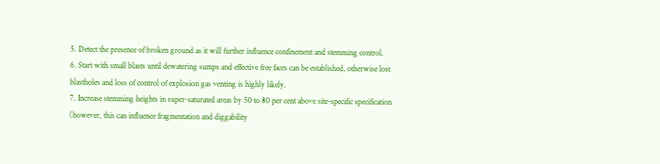5. Detect the presence of broken ground as it will further influence confinement and stemming control.
6. Start with small blasts until dewatering sumps and effective free faces can be established, otherwise lost blastholes and loss of control of explosion gas venting is highly likely.
7. Increase stemming heights in super-saturated areas by 50 to 80 per cent above site-specific specification (however, this can influence fragmentation and diggability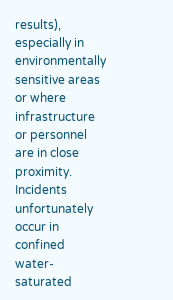results), especially in environmentally sensitive areas or where infrastructure or personnel are in close proximity.
Incidents unfortunately occur in confined water-saturated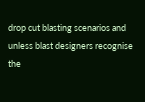drop cut blasting scenarios and unless blast designers recognise the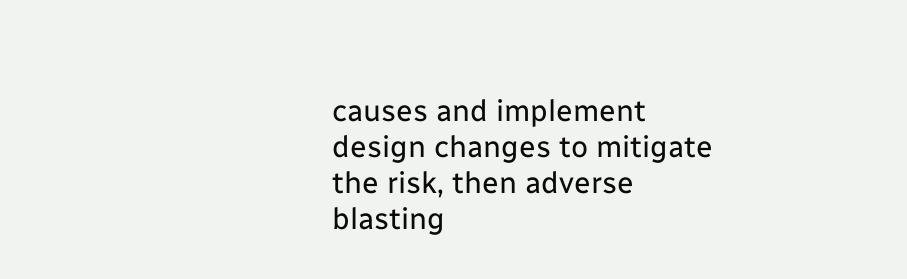causes and implement design changes to mitigate the risk, then adverse blasting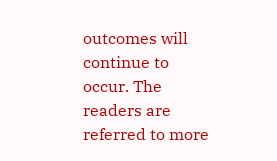outcomes will continue to occur. The readers are referred to more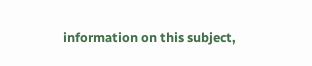information on this subject,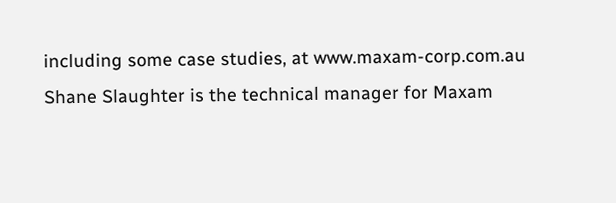including some case studies, at www.maxam-corp.com.au
Shane Slaughter is the technical manager for Maxam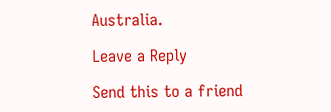Australia.

Leave a Reply

Send this to a friend